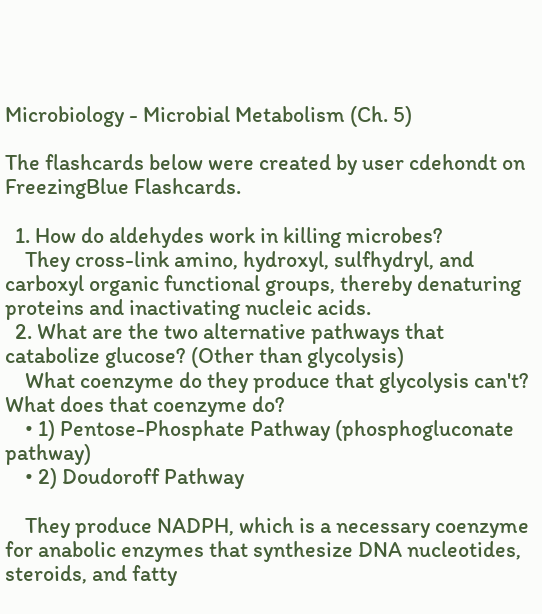Microbiology - Microbial Metabolism (Ch. 5)

The flashcards below were created by user cdehondt on FreezingBlue Flashcards.

  1. How do aldehydes work in killing microbes?
    They cross-link amino, hydroxyl, sulfhydryl, and carboxyl organic functional groups, thereby denaturing proteins and inactivating nucleic acids.
  2. What are the two alternative pathways that catabolize glucose? (Other than glycolysis)
    What coenzyme do they produce that glycolysis can't? What does that coenzyme do?
    • 1) Pentose-Phosphate Pathway (phosphogluconate pathway)
    • 2) Doudoroff Pathway

    They produce NADPH, which is a necessary coenzyme for anabolic enzymes that synthesize DNA nucleotides, steroids, and fatty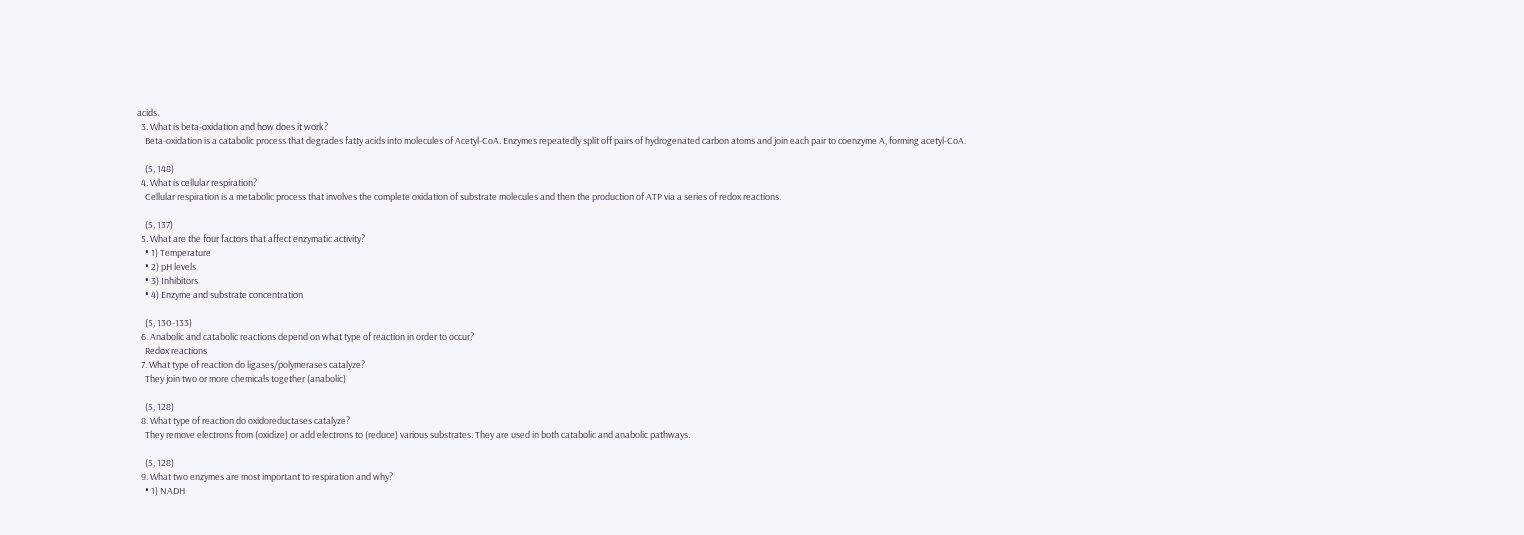acids.
  3. What is beta-oxidation and how does it work?
    Beta-oxidation is a catabolic process that degrades fatty acids into molecules of Acetyl-CoA. Enzymes repeatedly split off pairs of hydrogenated carbon atoms and join each pair to coenzyme A, forming acetyl-CoA.

    (5, 148)
  4. What is cellular respiration?
    Cellular respiration is a metabolic process that involves the complete oxidation of substrate molecules and then the production of ATP via a series of redox reactions.

    (5, 137)
  5. What are the four factors that affect enzymatic activity?
    • 1) Temperature
    • 2) pH levels
    • 3) Inhibitors
    • 4) Enzyme and substrate concentration

    (5, 130-133)
  6. Anabolic and catabolic reactions depend on what type of reaction in order to occur?
    Redox reactions
  7. What type of reaction do ligases/polymerases catalyze?
    They join two or more chemicals together (anabolic)

    (5, 128)
  8. What type of reaction do oxidoreductases catalyze?
    They remove electrons from (oxidize) or add electrons to (reduce) various substrates. They are used in both catabolic and anabolic pathways.

    (5, 128)
  9. What two enzymes are most important to respiration and why?
    • 1) NADH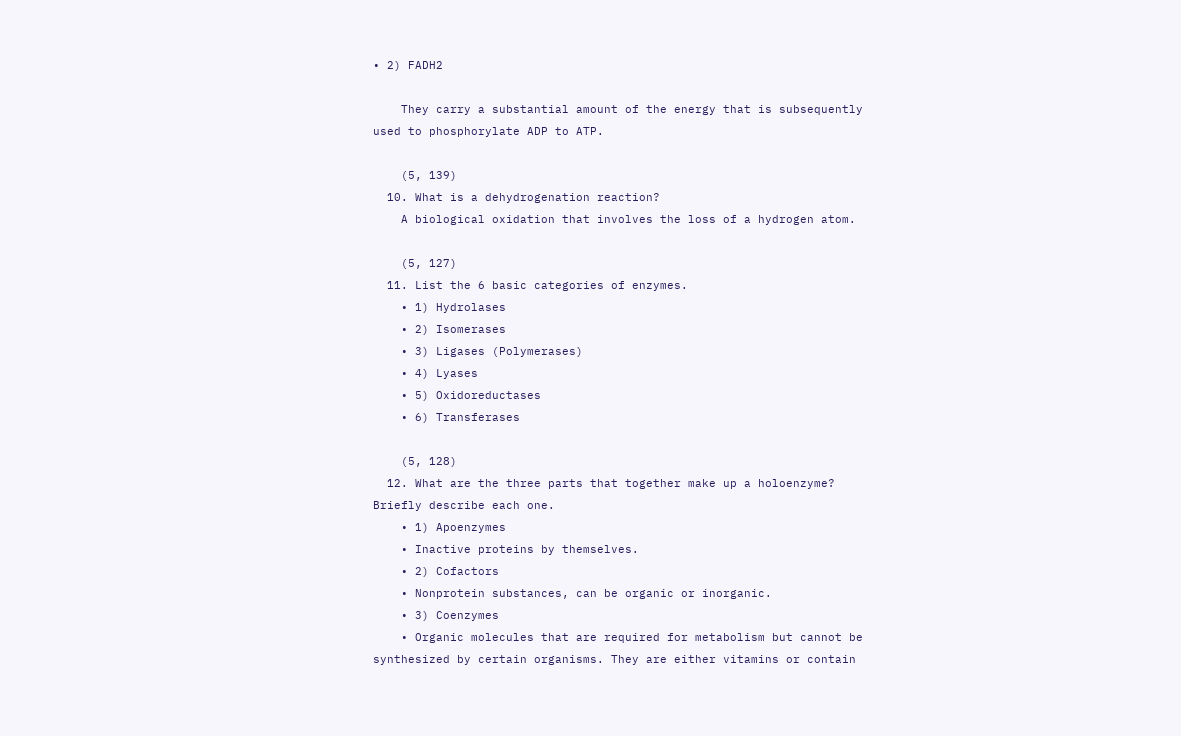• 2) FADH2

    They carry a substantial amount of the energy that is subsequently used to phosphorylate ADP to ATP.

    (5, 139)
  10. What is a dehydrogenation reaction?
    A biological oxidation that involves the loss of a hydrogen atom.

    (5, 127)
  11. List the 6 basic categories of enzymes.
    • 1) Hydrolases
    • 2) Isomerases
    • 3) Ligases (Polymerases)
    • 4) Lyases
    • 5) Oxidoreductases
    • 6) Transferases

    (5, 128)
  12. What are the three parts that together make up a holoenzyme? Briefly describe each one.
    • 1) Apoenzymes
    • Inactive proteins by themselves.
    • 2) Cofactors
    • Nonprotein substances, can be organic or inorganic.
    • 3) Coenzymes
    • Organic molecules that are required for metabolism but cannot be synthesized by certain organisms. They are either vitamins or contain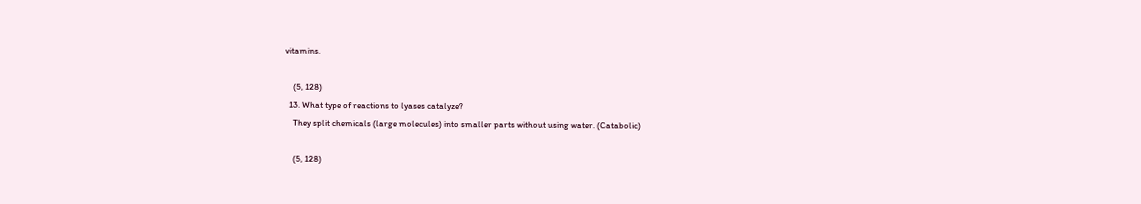vitamins.

    (5, 128)
  13. What type of reactions to lyases catalyze?
    They split chemicals (large molecules) into smaller parts without using water. (Catabolic)

    (5, 128)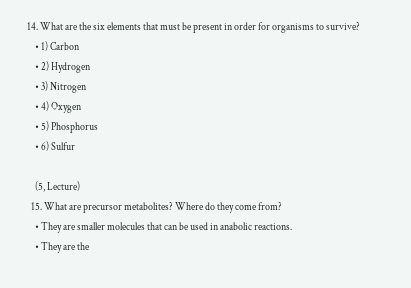14. What are the six elements that must be present in order for organisms to survive?
    • 1) Carbon
    • 2) Hydrogen
    • 3) Nitrogen
    • 4) Oxygen
    • 5) Phosphorus
    • 6) Sulfur

    (5, Lecture)
  15. What are precursor metabolites? Where do they come from?
    • They are smaller molecules that can be used in anabolic reactions.
    • They are the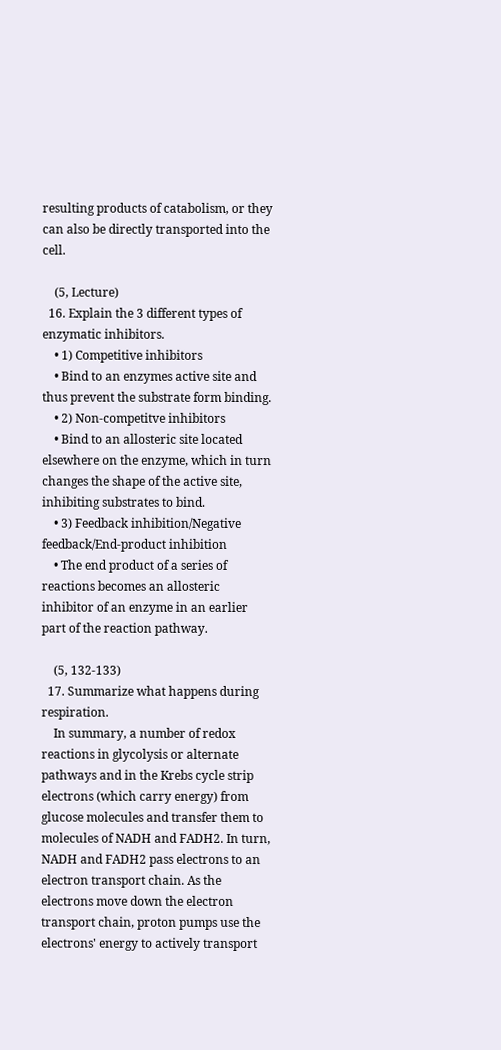resulting products of catabolism, or they can also be directly transported into the cell.

    (5, Lecture)
  16. Explain the 3 different types of enzymatic inhibitors.
    • 1) Competitive inhibitors
    • Bind to an enzymes active site and thus prevent the substrate form binding.
    • 2) Non-competitve inhibitors
    • Bind to an allosteric site located elsewhere on the enzyme, which in turn changes the shape of the active site, inhibiting substrates to bind.
    • 3) Feedback inhibition/Negative feedback/End-product inhibition
    • The end product of a series of reactions becomes an allosteric inhibitor of an enzyme in an earlier part of the reaction pathway.

    (5, 132-133)
  17. Summarize what happens during respiration.
    In summary, a number of redox reactions in glycolysis or alternate pathways and in the Krebs cycle strip electrons (which carry energy) from glucose molecules and transfer them to molecules of NADH and FADH2. In turn, NADH and FADH2 pass electrons to an electron transport chain. As the electrons move down the electron transport chain, proton pumps use the electrons' energy to actively transport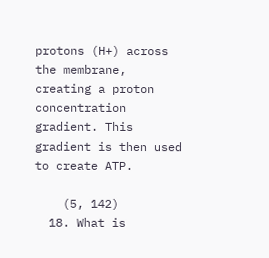protons (H+) across the membrane, creating a proton concentration gradient. This gradient is then used to create ATP.

    (5, 142)
  18. What is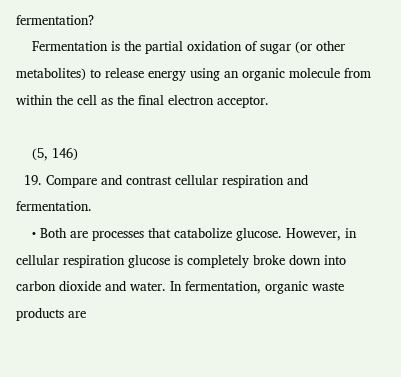fermentation?
    Fermentation is the partial oxidation of sugar (or other metabolites) to release energy using an organic molecule from within the cell as the final electron acceptor.

    (5, 146)
  19. Compare and contrast cellular respiration and fermentation.
    • Both are processes that catabolize glucose. However, in cellular respiration glucose is completely broke down into carbon dioxide and water. In fermentation, organic waste products are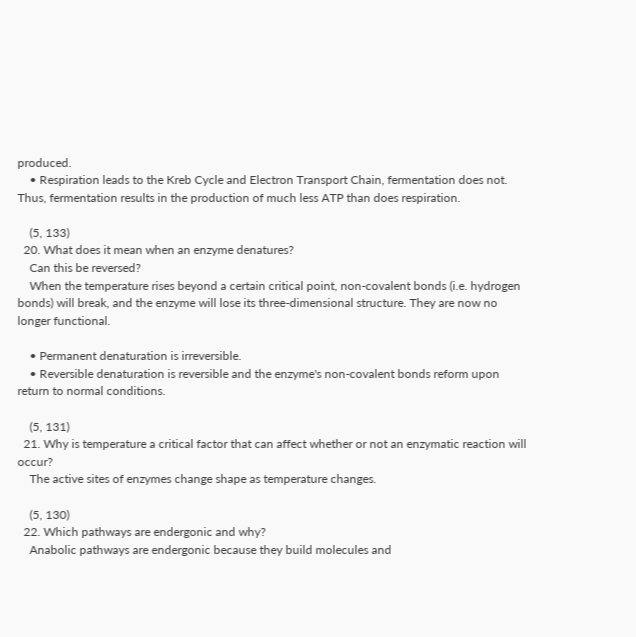produced.
    • Respiration leads to the Kreb Cycle and Electron Transport Chain, fermentation does not. Thus, fermentation results in the production of much less ATP than does respiration.

    (5, 133)
  20. What does it mean when an enzyme denatures?
    Can this be reversed?
    When the temperature rises beyond a certain critical point, non-covalent bonds (i.e. hydrogen bonds) will break, and the enzyme will lose its three-dimensional structure. They are now no longer functional.

    • Permanent denaturation is irreversible.
    • Reversible denaturation is reversible and the enzyme's non-covalent bonds reform upon return to normal conditions.

    (5, 131)
  21. Why is temperature a critical factor that can affect whether or not an enzymatic reaction will occur?
    The active sites of enzymes change shape as temperature changes.

    (5, 130)
  22. Which pathways are endergonic and why?
    Anabolic pathways are endergonic because they build molecules and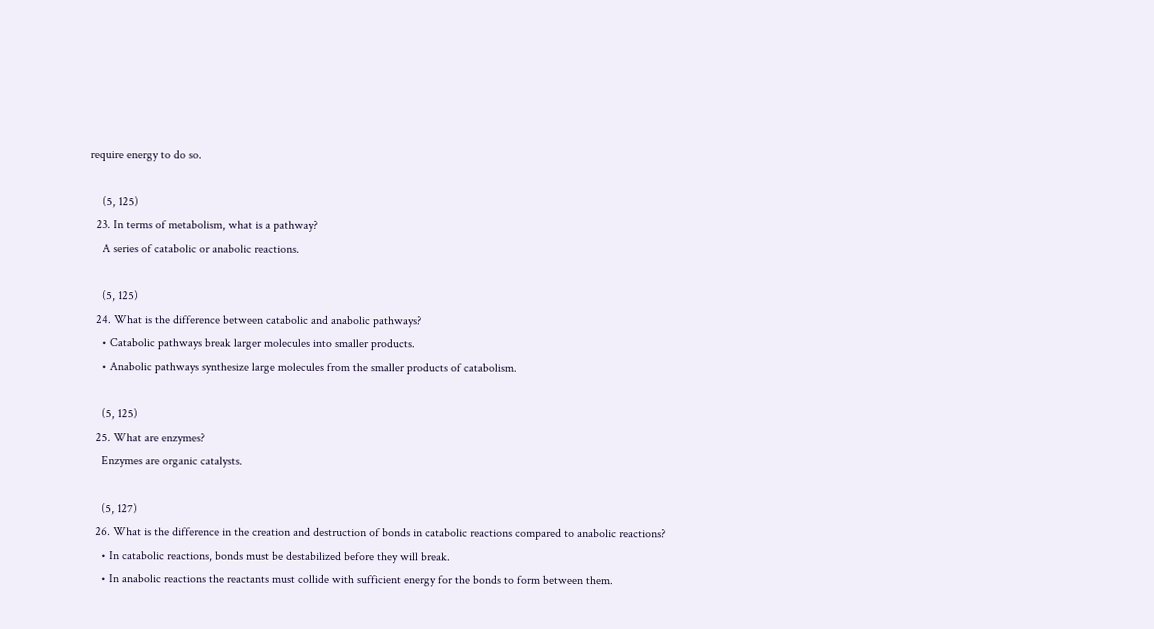require energy to do so.

    (5, 125)
  23. In terms of metabolism, what is a pathway?
    A series of catabolic or anabolic reactions.

    (5, 125)
  24. What is the difference between catabolic and anabolic pathways?
    • Catabolic pathways break larger molecules into smaller products.
    • Anabolic pathways synthesize large molecules from the smaller products of catabolism.

    (5, 125)
  25. What are enzymes?
    Enzymes are organic catalysts.

    (5, 127)
  26. What is the difference in the creation and destruction of bonds in catabolic reactions compared to anabolic reactions?
    • In catabolic reactions, bonds must be destabilized before they will break.
    • In anabolic reactions the reactants must collide with sufficient energy for the bonds to form between them.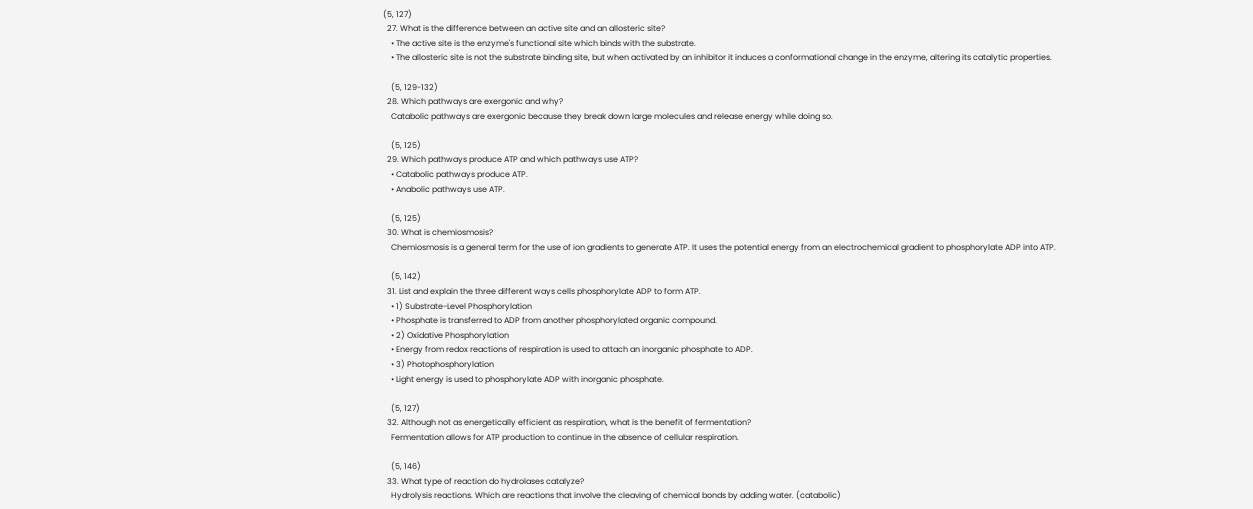(5, 127)
  27. What is the difference between an active site and an allosteric site?
    • The active site is the enzyme's functional site which binds with the substrate.
    • The allosteric site is not the substrate binding site, but when activated by an inhibitor it induces a conformational change in the enzyme, altering its catalytic properties.

    (5, 129-132)
  28. Which pathways are exergonic and why?
    Catabolic pathways are exergonic because they break down large molecules and release energy while doing so.

    (5, 125)
  29. Which pathways produce ATP and which pathways use ATP?
    • Catabolic pathways produce ATP.
    • Anabolic pathways use ATP.

    (5, 125)
  30. What is chemiosmosis?
    Chemiosmosis is a general term for the use of ion gradients to generate ATP. It uses the potential energy from an electrochemical gradient to phosphorylate ADP into ATP.

    (5, 142)
  31. List and explain the three different ways cells phosphorylate ADP to form ATP.
    • 1) Substrate-Level Phosphorylation
    • Phosphate is transferred to ADP from another phosphorylated organic compound.
    • 2) Oxidative Phosphorylation
    • Energy from redox reactions of respiration is used to attach an inorganic phosphate to ADP.
    • 3) Photophosphorylation
    • Light energy is used to phosphorylate ADP with inorganic phosphate.

    (5, 127)
  32. Although not as energetically efficient as respiration, what is the benefit of fermentation?
    Fermentation allows for ATP production to continue in the absence of cellular respiration.

    (5, 146)
  33. What type of reaction do hydrolases catalyze?
    Hydrolysis reactions. Which are reactions that involve the cleaving of chemical bonds by adding water. (catabolic)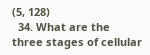(5, 128)
  34. What are the three stages of cellular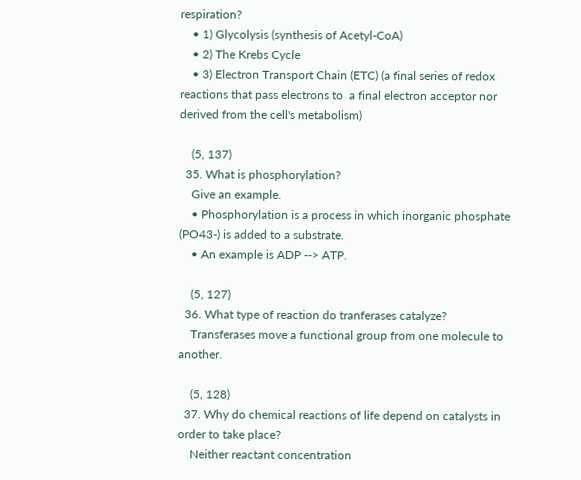respiration?
    • 1) Glycolysis (synthesis of Acetyl-CoA)
    • 2) The Krebs Cycle
    • 3) Electron Transport Chain (ETC) (a final series of redox reactions that pass electrons to  a final electron acceptor nor derived from the cell's metabolism)

    (5, 137)
  35. What is phosphorylation?
    Give an example.
    • Phosphorylation is a process in which inorganic phosphate (PO43-) is added to a substrate.
    • An example is ADP --> ATP.

    (5, 127)
  36. What type of reaction do tranferases catalyze?
    Transferases move a functional group from one molecule to another.

    (5, 128)
  37. Why do chemical reactions of life depend on catalysts in order to take place?
    Neither reactant concentration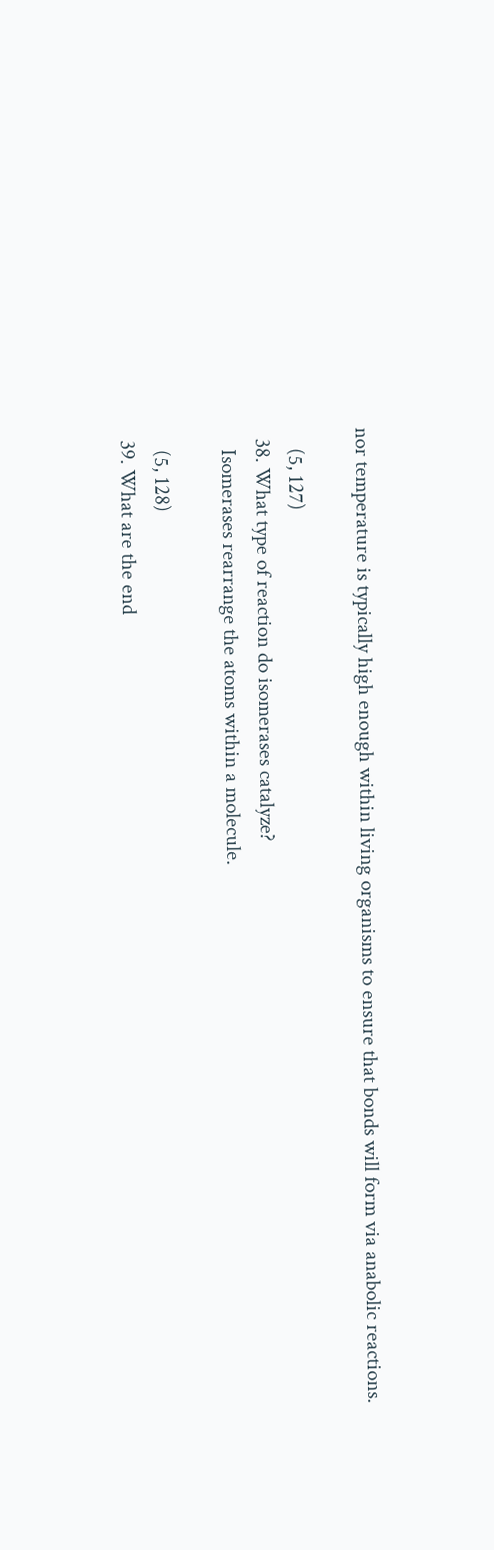nor temperature is typically high enough within living organisms to ensure that bonds will form via anabolic reactions.

    (5, 127)
  38. What type of reaction do isomerases catalyze?
    Isomerases rearrange the atoms within a molecule.

    (5, 128)
  39. What are the end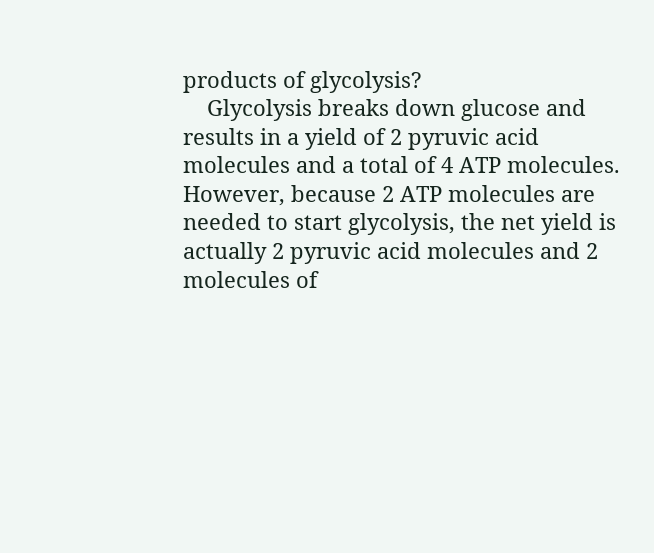products of glycolysis?
    Glycolysis breaks down glucose and results in a yield of 2 pyruvic acid molecules and a total of 4 ATP molecules. However, because 2 ATP molecules are needed to start glycolysis, the net yield is actually 2 pyruvic acid molecules and 2 molecules of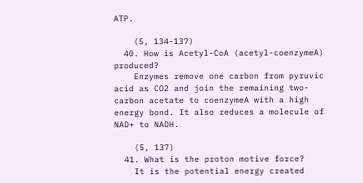ATP.

    (5, 134-137)
  40. How is Acetyl-CoA (acetyl-coenzymeA) produced?
    Enzymes remove one carbon from pyruvic acid as CO2 and join the remaining two-carbon acetate to coenzymeA with a high energy bond. It also reduces a molecule of NAD+ to NADH.

    (5, 137)
  41. What is the proton motive force?
    It is the potential energy created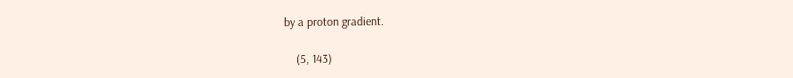by a proton gradient.

    (5, 143)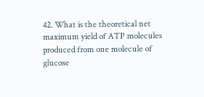42. What is the theoretical net maximum yield of ATP molecules produced from one molecule of glucose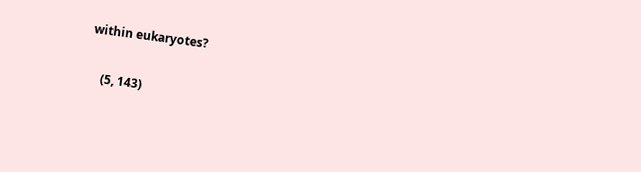within eukaryotes?

    (5, 143)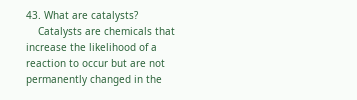43. What are catalysts?
    Catalysts are chemicals that increase the likelihood of a reaction to occur but are not permanently changed in the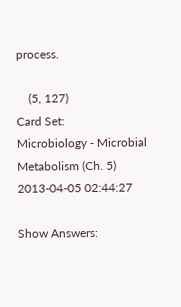process.

    (5, 127)
Card Set:
Microbiology - Microbial Metabolism (Ch. 5)
2013-04-05 02:44:27

Show Answers: